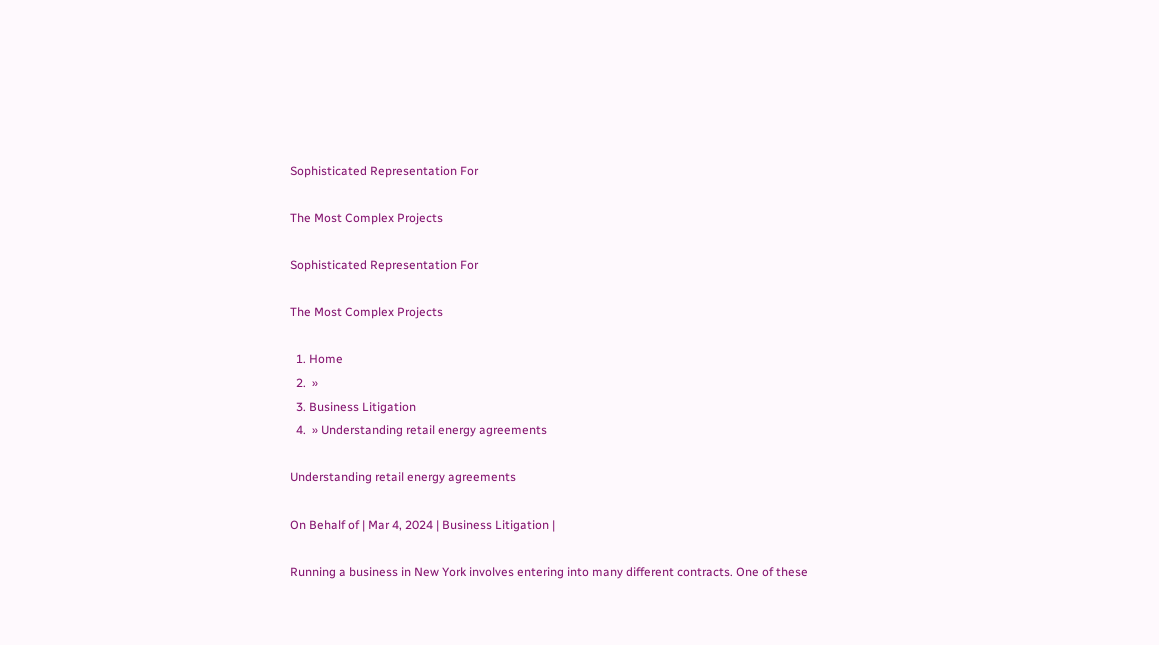Sophisticated Representation For

The Most Complex Projects

Sophisticated Representation For

The Most Complex Projects

  1. Home
  2.  »
  3. Business Litigation
  4.  » Understanding retail energy agreements

Understanding retail energy agreements

On Behalf of | Mar 4, 2024 | Business Litigation |

Running a business in New York involves entering into many different contracts. One of these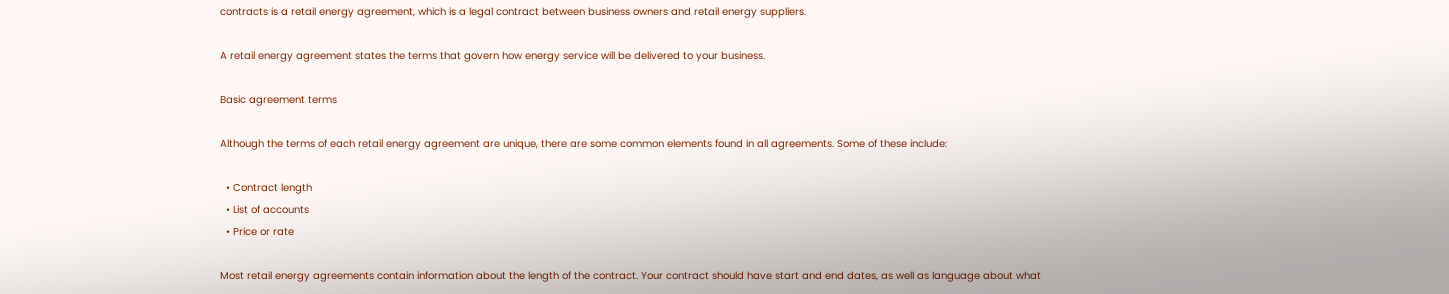contracts is a retail energy agreement, which is a legal contract between business owners and retail energy suppliers.

A retail energy agreement states the terms that govern how energy service will be delivered to your business.

Basic agreement terms

Although the terms of each retail energy agreement are unique, there are some common elements found in all agreements. Some of these include:

  • Contract length
  • List of accounts
  • Price or rate

Most retail energy agreements contain information about the length of the contract. Your contract should have start and end dates, as well as language about what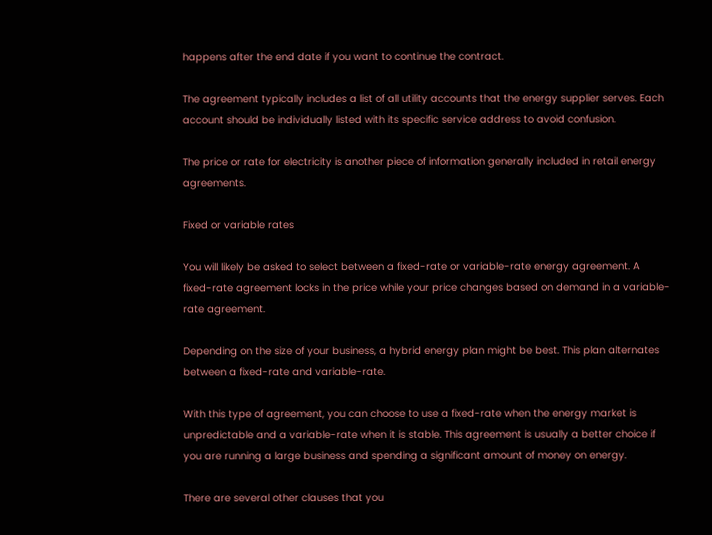happens after the end date if you want to continue the contract.

The agreement typically includes a list of all utility accounts that the energy supplier serves. Each account should be individually listed with its specific service address to avoid confusion.

The price or rate for electricity is another piece of information generally included in retail energy agreements.

Fixed or variable rates

You will likely be asked to select between a fixed-rate or variable-rate energy agreement. A fixed-rate agreement locks in the price while your price changes based on demand in a variable-rate agreement.

Depending on the size of your business, a hybrid energy plan might be best. This plan alternates between a fixed-rate and variable-rate.

With this type of agreement, you can choose to use a fixed-rate when the energy market is unpredictable and a variable-rate when it is stable. This agreement is usually a better choice if you are running a large business and spending a significant amount of money on energy.

There are several other clauses that you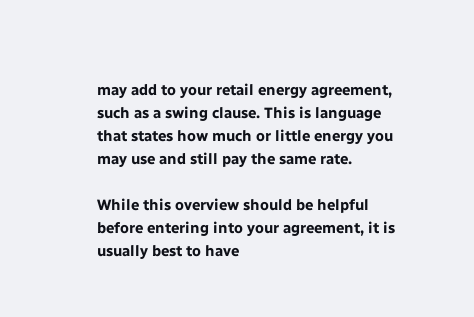may add to your retail energy agreement, such as a swing clause. This is language that states how much or little energy you may use and still pay the same rate.

While this overview should be helpful before entering into your agreement, it is usually best to have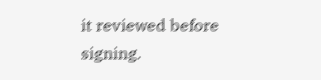it reviewed before signing.